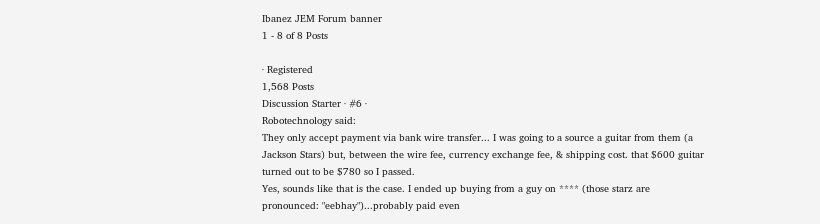Ibanez JEM Forum banner
1 - 8 of 8 Posts

· Registered
1,568 Posts
Discussion Starter · #6 ·
Robotechnology said:
They only accept payment via bank wire transfer... I was going to a source a guitar from them (a Jackson Stars) but, between the wire fee, currency exchange fee, & shipping cost. that $600 guitar turned out to be $780 so I passed.
Yes, sounds like that is the case. I ended up buying from a guy on **** (those starz are pronounced: "eebhay")...probably paid even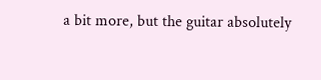a bit more, but the guitar absolutely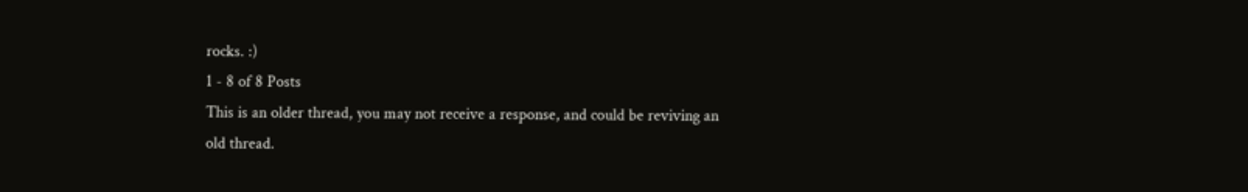rocks. :)
1 - 8 of 8 Posts
This is an older thread, you may not receive a response, and could be reviving an old thread.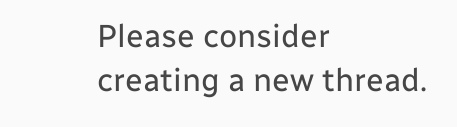Please consider creating a new thread.